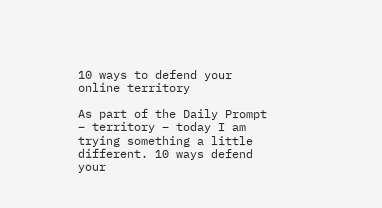10 ways to defend your online territory

As part of the Daily Prompt – territory – today I am trying something a little different. 10 ways defend your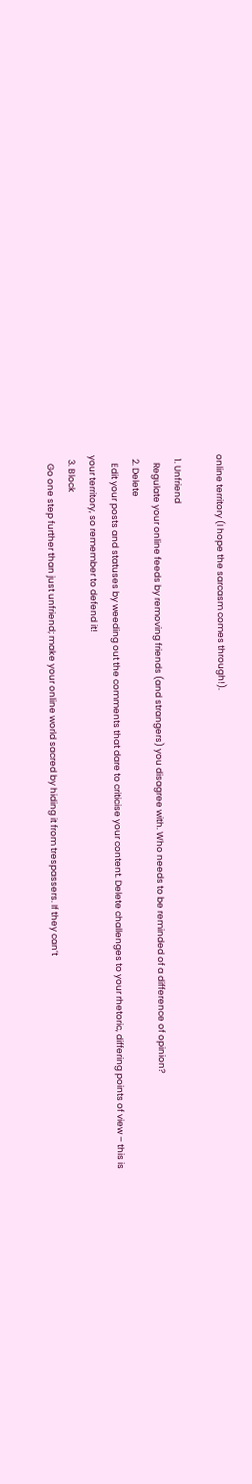online territory (I hope the sarcasm comes through!).

  1. Unfriend
    Regulate your online feeds by removing friends (and strangers) you disagree with. Who needs to be reminded of a difference of opinion?
  2. Delete
    Edit your posts and statuses by weeding out the comments that dare to criticise your content. Delete challenges to your rhetoric, differing points of view – this is your territory, so remember to defend it!
  3. Block
    Go one step further than just unfriend; make your online world sacred by hiding it from trespassers. If they can’t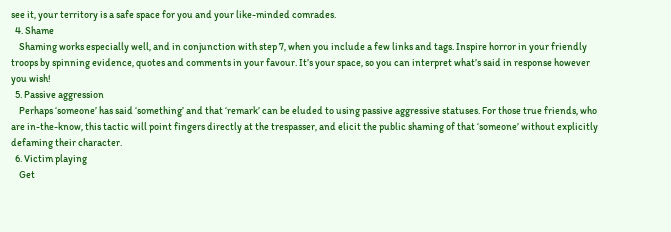see it, your territory is a safe space for you and your like-minded comrades.
  4. Shame
    Shaming works especially well, and in conjunction with step 7, when you include a few links and tags. Inspire horror in your friendly troops by spinning evidence, quotes and comments in your favour. It’s your space, so you can interpret what’s said in response however you wish!
  5. Passive aggression
    Perhaps ‘someone’ has said ‘something’ and that ‘remark’ can be eluded to using passive aggressive statuses. For those true friends, who are in-the-know, this tactic will point fingers directly at the trespasser, and elicit the public shaming of that ‘someone’ without explicitly defaming their character.
  6. Victim playing
    Get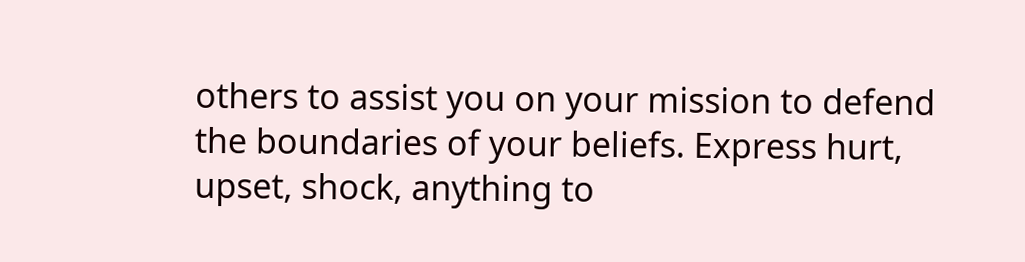others to assist you on your mission to defend the boundaries of your beliefs. Express hurt, upset, shock, anything to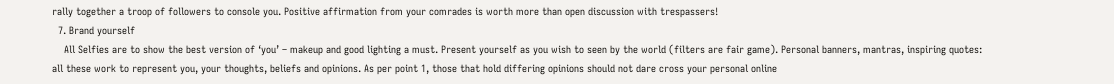rally together a troop of followers to console you. Positive affirmation from your comrades is worth more than open discussion with trespassers!
  7. Brand yourself
    All Selfies are to show the best version of ‘you’ – makeup and good lighting a must. Present yourself as you wish to seen by the world (filters are fair game). Personal banners, mantras, inspiring quotes: all these work to represent you, your thoughts, beliefs and opinions. As per point 1, those that hold differing opinions should not dare cross your personal online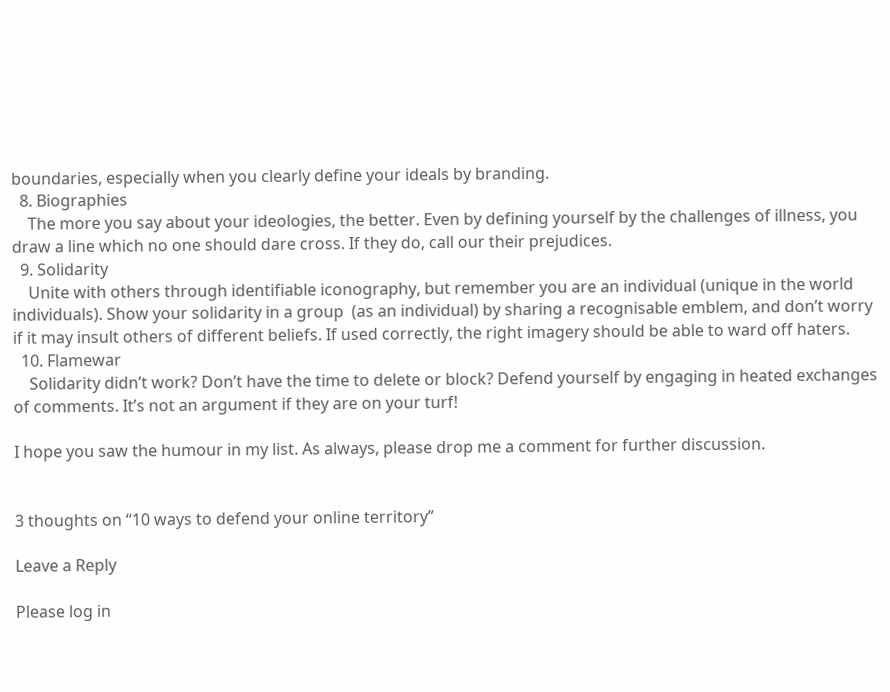boundaries, especially when you clearly define your ideals by branding.
  8. Biographies
    The more you say about your ideologies, the better. Even by defining yourself by the challenges of illness, you draw a line which no one should dare cross. If they do, call our their prejudices.
  9. Solidarity
    Unite with others through identifiable iconography, but remember you are an individual (unique in the world individuals). Show your solidarity in a group  (as an individual) by sharing a recognisable emblem, and don’t worry if it may insult others of different beliefs. If used correctly, the right imagery should be able to ward off haters.
  10. Flamewar
    Solidarity didn’t work? Don’t have the time to delete or block? Defend yourself by engaging in heated exchanges of comments. It’s not an argument if they are on your turf!

I hope you saw the humour in my list. As always, please drop me a comment for further discussion.


3 thoughts on “10 ways to defend your online territory”

Leave a Reply

Please log in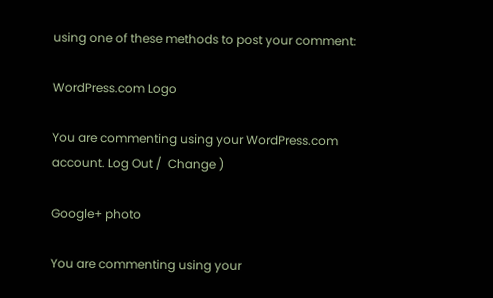using one of these methods to post your comment:

WordPress.com Logo

You are commenting using your WordPress.com account. Log Out /  Change )

Google+ photo

You are commenting using your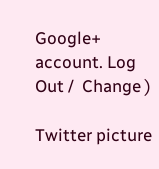Google+ account. Log Out /  Change )

Twitter picture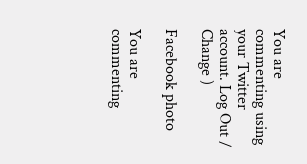You are commenting using your Twitter account. Log Out /  Change )

Facebook photo

You are commenting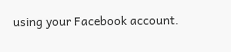using your Facebook account.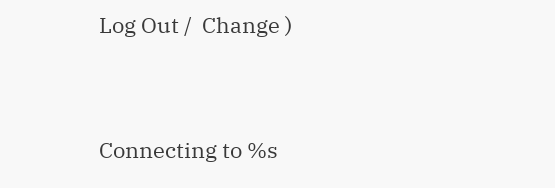Log Out /  Change )


Connecting to %s